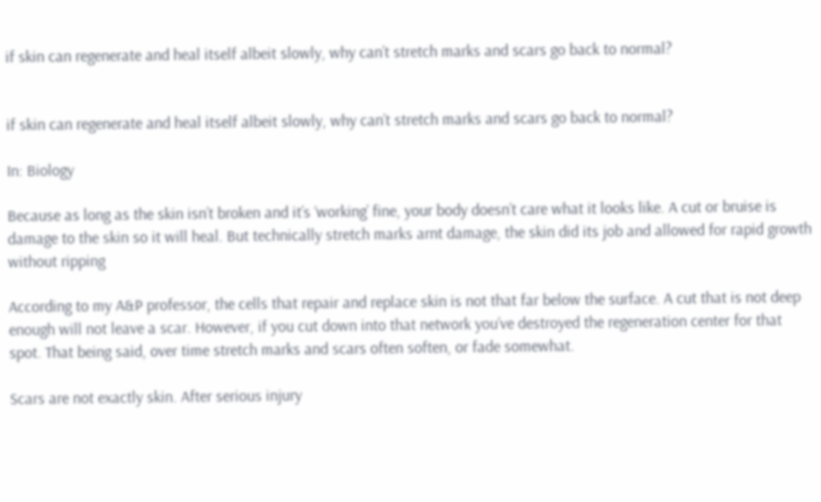if skin can regenerate and heal itself albeit slowly, why can’t stretch marks and scars go back to normal?


if skin can regenerate and heal itself albeit slowly, why can’t stretch marks and scars go back to normal?

In: Biology

Because as long as the skin isn’t broken and it’s ‘working’ fine, your body doesn’t care what it looks like. A cut or bruise is damage to the skin so it will heal. But technically stretch marks arnt damage, the skin did its job and allowed for rapid growth without ripping

According to my A&P professor, the cells that repair and replace skin is not that far below the surface. A cut that is not deep enough will not leave a scar. However, if you cut down into that network you’ve destroyed the regeneration center for that spot. That being said, over time stretch marks and scars often soften, or fade somewhat.

Scars are not exactly skin. After serious injury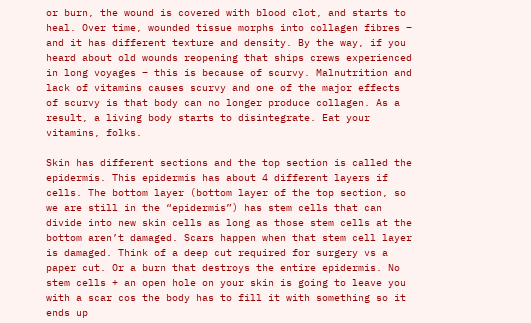or burn, the wound is covered with blood clot, and starts to heal. Over time, wounded tissue morphs into collagen fibres – and it has different texture and density. By the way, if you heard about old wounds reopening that ships crews experienced in long voyages – this is because of scurvy. Malnutrition and lack of vitamins causes scurvy and one of the major effects of scurvy is that body can no longer produce collagen. As a result, a living body starts to disintegrate. Eat your vitamins, folks.

Skin has different sections and the top section is called the epidermis. This epidermis has about 4 different layers if cells. The bottom layer (bottom layer of the top section, so we are still in the “epidermis”) has stem cells that can divide into new skin cells as long as those stem cells at the bottom aren’t damaged. Scars happen when that stem cell layer is damaged. Think of a deep cut required for surgery vs a paper cut. Or a burn that destroys the entire epidermis. No stem cells + an open hole on your skin is going to leave you with a scar cos the body has to fill it with something so it ends up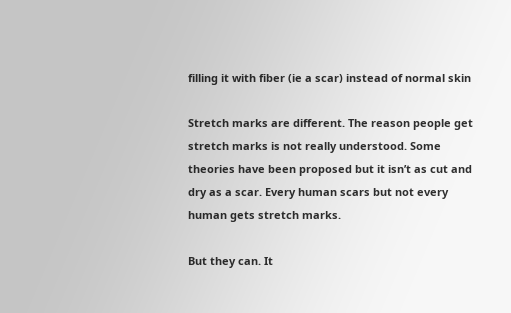filling it with fiber (ie a scar) instead of normal skin

Stretch marks are different. The reason people get stretch marks is not really understood. Some theories have been proposed but it isn’t as cut and dry as a scar. Every human scars but not every human gets stretch marks.

But they can. It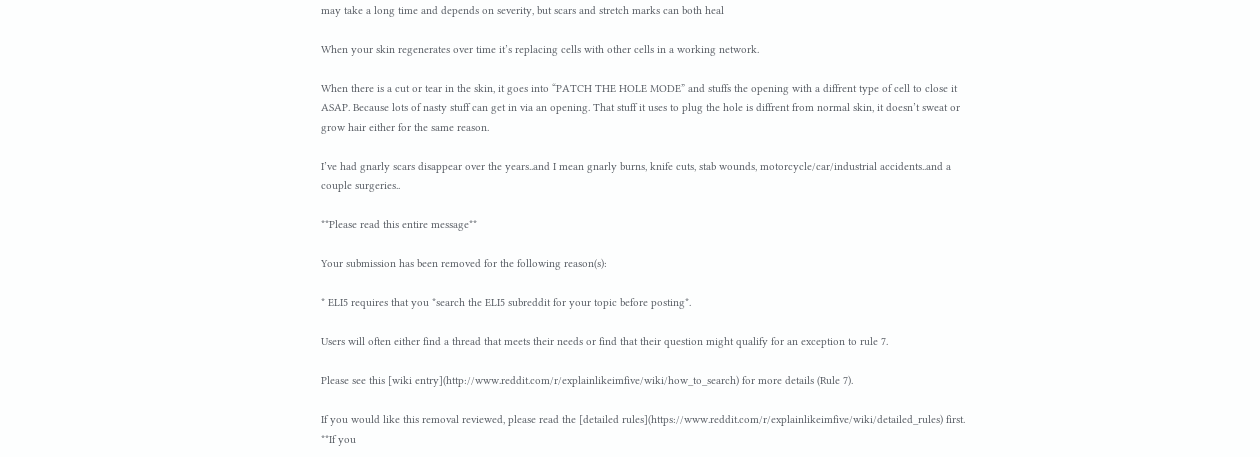may take a long time and depends on severity, but scars and stretch marks can both heal

When your skin regenerates over time it’s replacing cells with other cells in a working network.

When there is a cut or tear in the skin, it goes into “PATCH THE HOLE MODE” and stuffs the opening with a diffrent type of cell to close it ASAP. Because lots of nasty stuff can get in via an opening. That stuff it uses to plug the hole is diffrent from normal skin, it doesn’t sweat or grow hair either for the same reason.

I’ve had gnarly scars disappear over the years..and I mean gnarly burns, knife cuts, stab wounds, motorcycle/car/industrial accidents..and a couple surgeries..

**Please read this entire message**

Your submission has been removed for the following reason(s):

* ELI5 requires that you *search the ELI5 subreddit for your topic before posting*.

Users will often either find a thread that meets their needs or find that their question might qualify for an exception to rule 7.

Please see this [wiki entry](http://www.reddit.com/r/explainlikeimfive/wiki/how_to_search) for more details (Rule 7).

If you would like this removal reviewed, please read the [detailed rules](https://www.reddit.com/r/explainlikeimfive/wiki/detailed_rules) first. **If you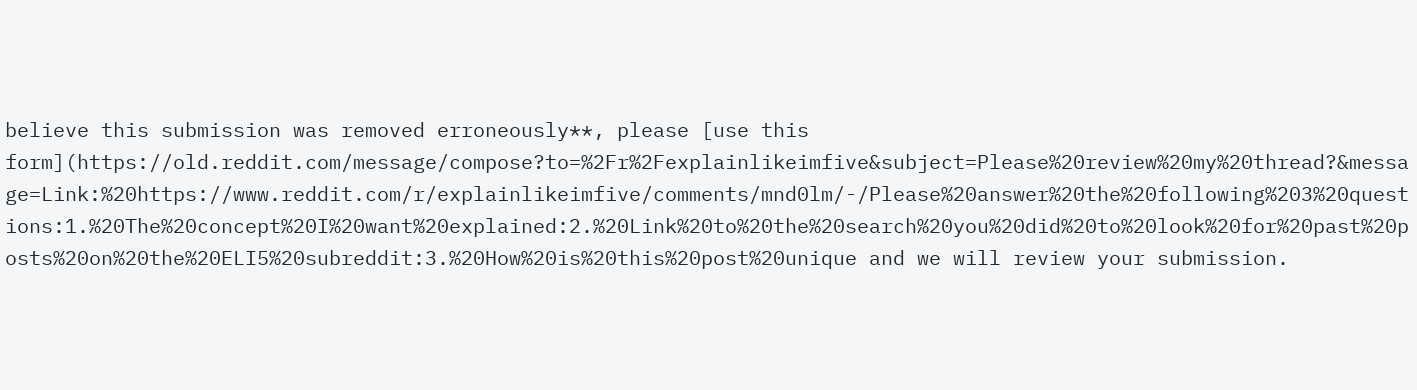believe this submission was removed erroneously**, please [use this form](https://old.reddit.com/message/compose?to=%2Fr%2Fexplainlikeimfive&subject=Please%20review%20my%20thread?&message=Link:%20https://www.reddit.com/r/explainlikeimfive/comments/mnd0lm/-/Please%20answer%20the%20following%203%20questions:1.%20The%20concept%20I%20want%20explained:2.%20Link%20to%20the%20search%20you%20did%20to%20look%20for%20past%20posts%20on%20the%20ELI5%20subreddit:3.%20How%20is%20this%20post%20unique and we will review your submission.